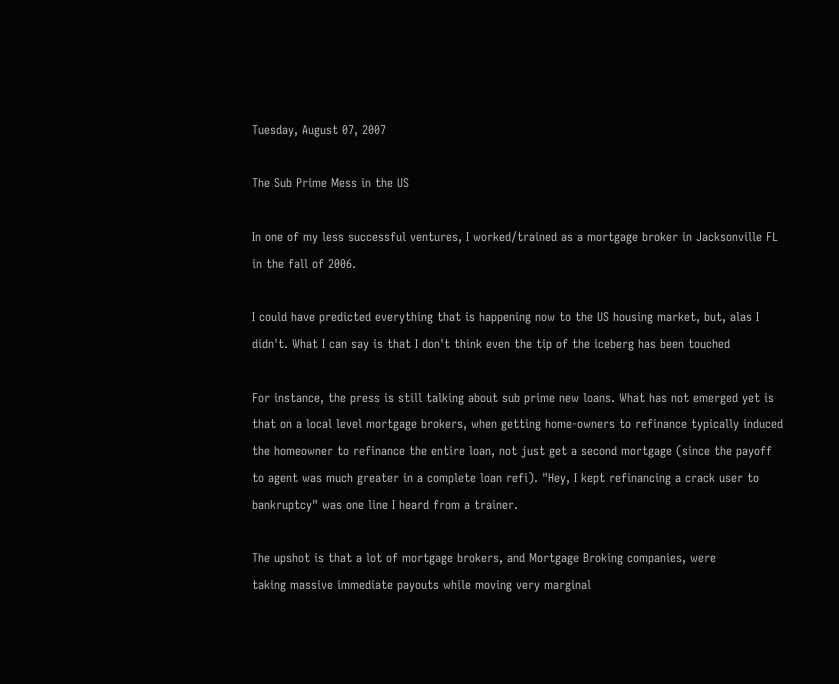Tuesday, August 07, 2007

The Sub Prime Mess in the US

In one of my less successful ventures, I worked/trained as a mortgage broker in Jacksonville FL in the fall of 2006.

I could have predicted everything that is happening now to the US housing market, but, alas I didn't. What I can say is that I don't think even the tip of the iceberg has been touched

For instance, the press is still talking about sub prime new loans. What has not emerged yet is that on a local level mortgage brokers, when getting home-owners to refinance typically induced the homeowner to refinance the entire loan, not just get a second mortgage (since the payoff to agent was much greater in a complete loan refi). "Hey, I kept refinancing a crack user to bankruptcy" was one line I heard from a trainer.

The upshot is that a lot of mortgage brokers, and Mortgage Broking companies, were
taking massive immediate payouts while moving very marginal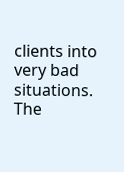clients into very bad situations. The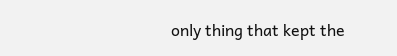only thing that kept the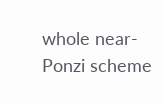whole near-Ponzi scheme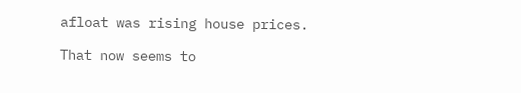afloat was rising house prices.

That now seems to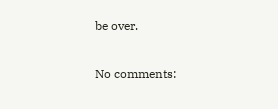be over.

No comments: